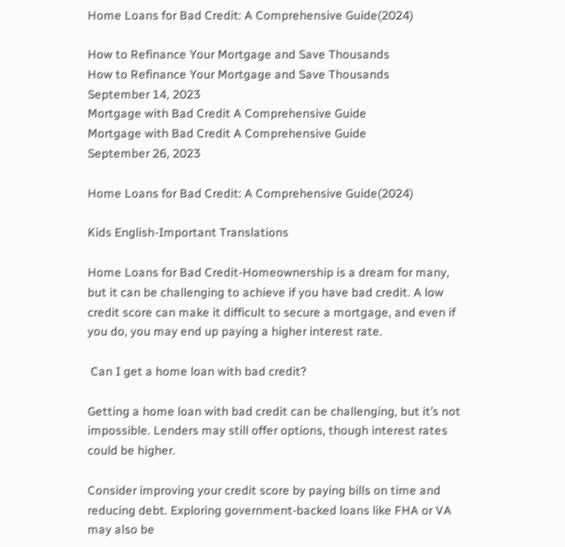Home Loans for Bad Credit: A Comprehensive Guide(2024)

How to Refinance Your Mortgage and Save Thousands
How to Refinance Your Mortgage and Save Thousands
September 14, 2023
Mortgage with Bad Credit A Comprehensive Guide
Mortgage with Bad Credit A Comprehensive Guide
September 26, 2023

Home Loans for Bad Credit: A Comprehensive Guide(2024)

Kids English-Important Translations

Home Loans for Bad Credit-Homeownership is a dream for many, but it can be challenging to achieve if you have bad credit. A low credit score can make it difficult to secure a mortgage, and even if you do, you may end up paying a higher interest rate.

 Can I get a home loan with bad credit?

Getting a home loan with bad credit can be challenging, but it’s not impossible. Lenders may still offer options, though interest rates could be higher.

Consider improving your credit score by paying bills on time and reducing debt. Exploring government-backed loans like FHA or VA may also be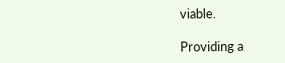viable.

Providing a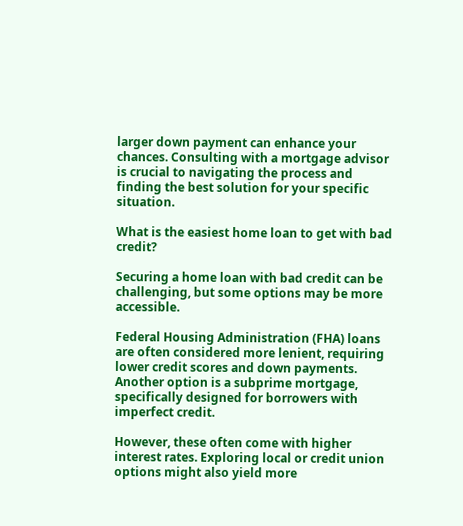larger down payment can enhance your chances. Consulting with a mortgage advisor is crucial to navigating the process and finding the best solution for your specific situation.

What is the easiest home loan to get with bad credit?

Securing a home loan with bad credit can be challenging, but some options may be more accessible.

Federal Housing Administration (FHA) loans are often considered more lenient, requiring lower credit scores and down payments. Another option is a subprime mortgage, specifically designed for borrowers with imperfect credit.

However, these often come with higher interest rates. Exploring local or credit union options might also yield more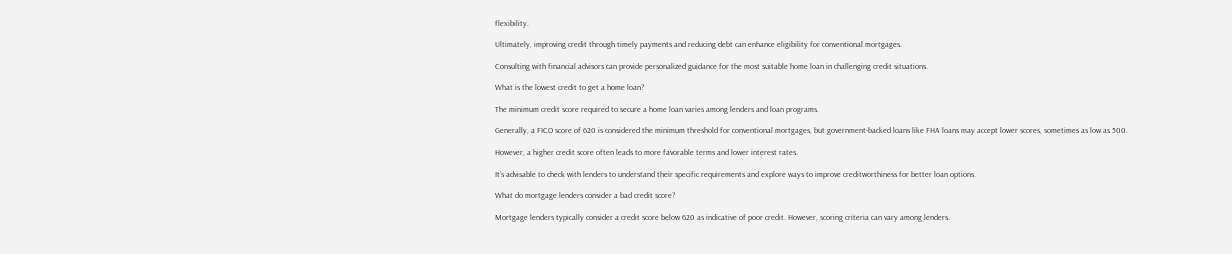flexibility.

Ultimately, improving credit through timely payments and reducing debt can enhance eligibility for conventional mortgages.

Consulting with financial advisors can provide personalized guidance for the most suitable home loan in challenging credit situations.

What is the lowest credit to get a home loan?

The minimum credit score required to secure a home loan varies among lenders and loan programs.

Generally, a FICO score of 620 is considered the minimum threshold for conventional mortgages, but government-backed loans like FHA loans may accept lower scores, sometimes as low as 500.

However, a higher credit score often leads to more favorable terms and lower interest rates.

It’s advisable to check with lenders to understand their specific requirements and explore ways to improve creditworthiness for better loan options.

What do mortgage lenders consider a bad credit score?

Mortgage lenders typically consider a credit score below 620 as indicative of poor credit. However, scoring criteria can vary among lenders.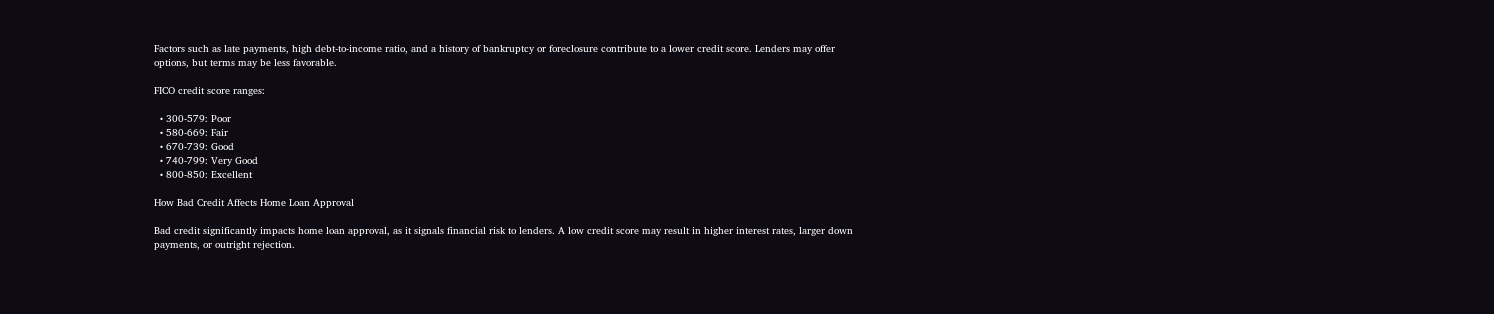Factors such as late payments, high debt-to-income ratio, and a history of bankruptcy or foreclosure contribute to a lower credit score. Lenders may offer options, but terms may be less favorable.

FICO credit score ranges:

  • 300-579: Poor
  • 580-669: Fair
  • 670-739: Good
  • 740-799: Very Good
  • 800-850: Excellent

How Bad Credit Affects Home Loan Approval

Bad credit significantly impacts home loan approval, as it signals financial risk to lenders. A low credit score may result in higher interest rates, larger down payments, or outright rejection.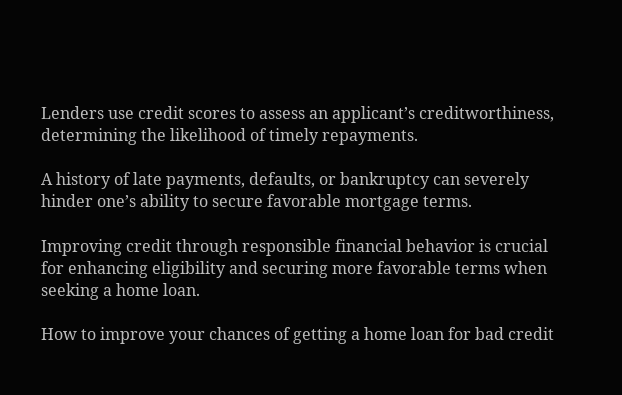Lenders use credit scores to assess an applicant’s creditworthiness, determining the likelihood of timely repayments.

A history of late payments, defaults, or bankruptcy can severely hinder one’s ability to secure favorable mortgage terms.

Improving credit through responsible financial behavior is crucial for enhancing eligibility and securing more favorable terms when seeking a home loan.

How to improve your chances of getting a home loan for bad credit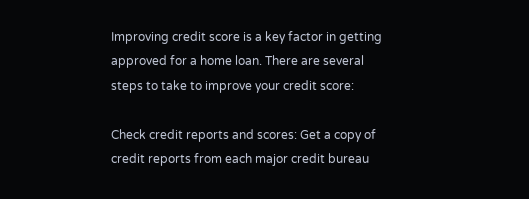Improving credit score is a key factor in getting approved for a home loan. There are several steps to take to improve your credit score:

Check credit reports and scores: Get a copy of credit reports from each major credit bureau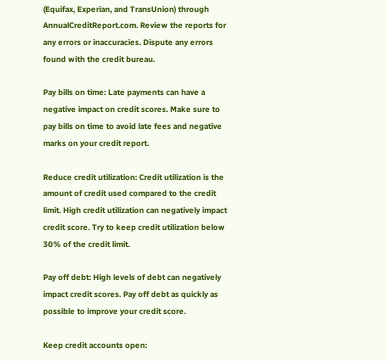(Equifax, Experian, and TransUnion) through AnnualCreditReport.com. Review the reports for any errors or inaccuracies. Dispute any errors found with the credit bureau.

Pay bills on time: Late payments can have a negative impact on credit scores. Make sure to pay bills on time to avoid late fees and negative marks on your credit report.

Reduce credit utilization: Credit utilization is the amount of credit used compared to the credit limit. High credit utilization can negatively impact credit score. Try to keep credit utilization below 30% of the credit limit.

Pay off debt: High levels of debt can negatively impact credit scores. Pay off debt as quickly as possible to improve your credit score.

Keep credit accounts open: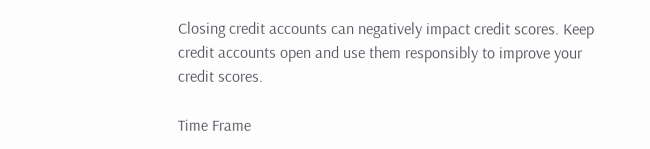Closing credit accounts can negatively impact credit scores. Keep credit accounts open and use them responsibly to improve your credit scores.

Time Frame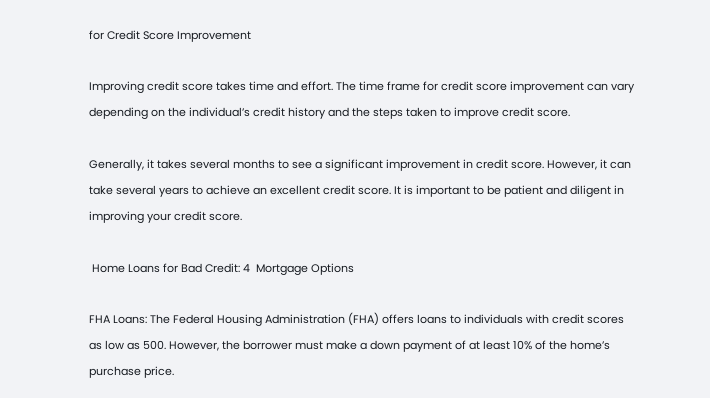for Credit Score Improvement

Improving credit score takes time and effort. The time frame for credit score improvement can vary depending on the individual’s credit history and the steps taken to improve credit score.

Generally, it takes several months to see a significant improvement in credit score. However, it can take several years to achieve an excellent credit score. It is important to be patient and diligent in improving your credit score.

 Home Loans for Bad Credit: 4  Mortgage Options

FHA Loans: The Federal Housing Administration (FHA) offers loans to individuals with credit scores as low as 500. However, the borrower must make a down payment of at least 10% of the home’s purchase price.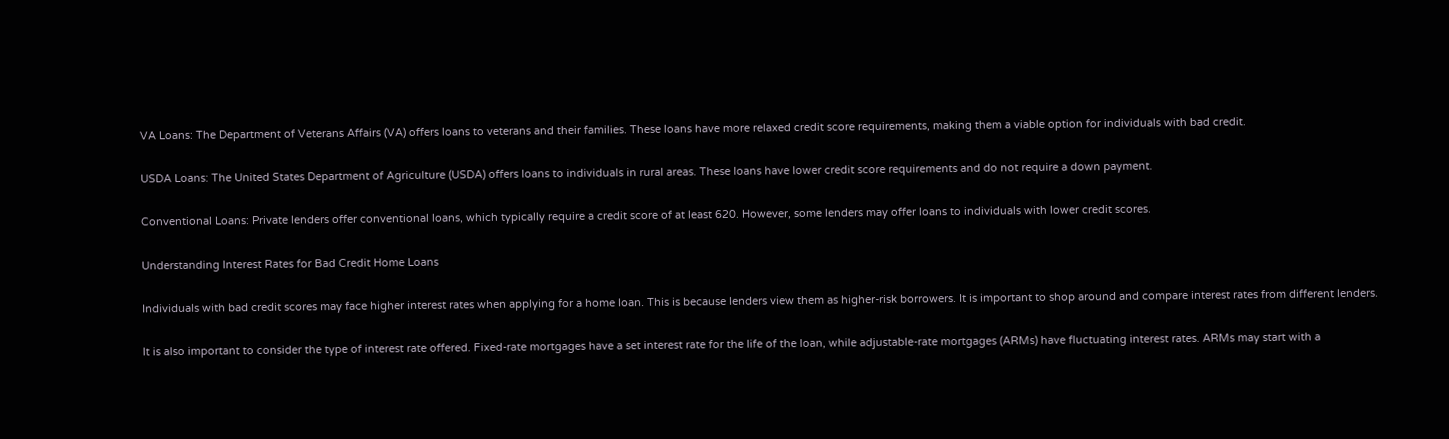VA Loans: The Department of Veterans Affairs (VA) offers loans to veterans and their families. These loans have more relaxed credit score requirements, making them a viable option for individuals with bad credit.

USDA Loans: The United States Department of Agriculture (USDA) offers loans to individuals in rural areas. These loans have lower credit score requirements and do not require a down payment.

Conventional Loans: Private lenders offer conventional loans, which typically require a credit score of at least 620. However, some lenders may offer loans to individuals with lower credit scores.

Understanding Interest Rates for Bad Credit Home Loans

Individuals with bad credit scores may face higher interest rates when applying for a home loan. This is because lenders view them as higher-risk borrowers. It is important to shop around and compare interest rates from different lenders.

It is also important to consider the type of interest rate offered. Fixed-rate mortgages have a set interest rate for the life of the loan, while adjustable-rate mortgages (ARMs) have fluctuating interest rates. ARMs may start with a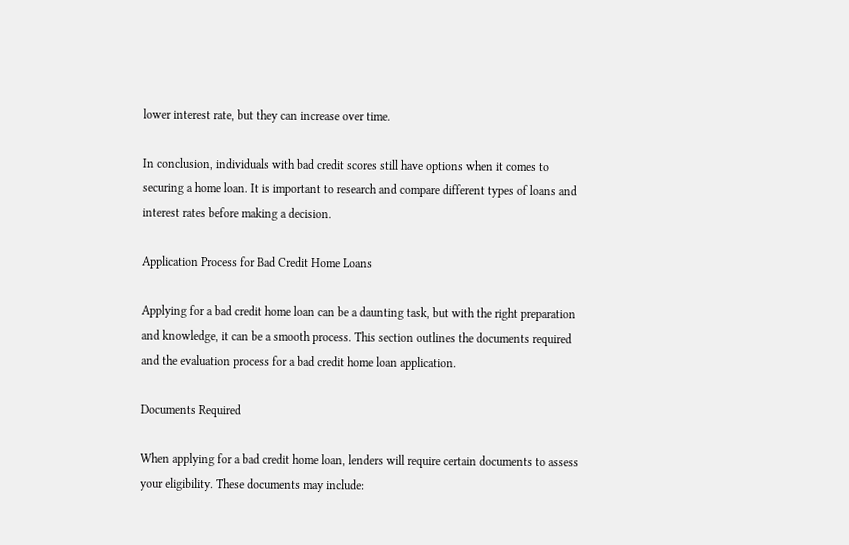lower interest rate, but they can increase over time.

In conclusion, individuals with bad credit scores still have options when it comes to securing a home loan. It is important to research and compare different types of loans and interest rates before making a decision.

Application Process for Bad Credit Home Loans

Applying for a bad credit home loan can be a daunting task, but with the right preparation and knowledge, it can be a smooth process. This section outlines the documents required and the evaluation process for a bad credit home loan application.

Documents Required

When applying for a bad credit home loan, lenders will require certain documents to assess your eligibility. These documents may include: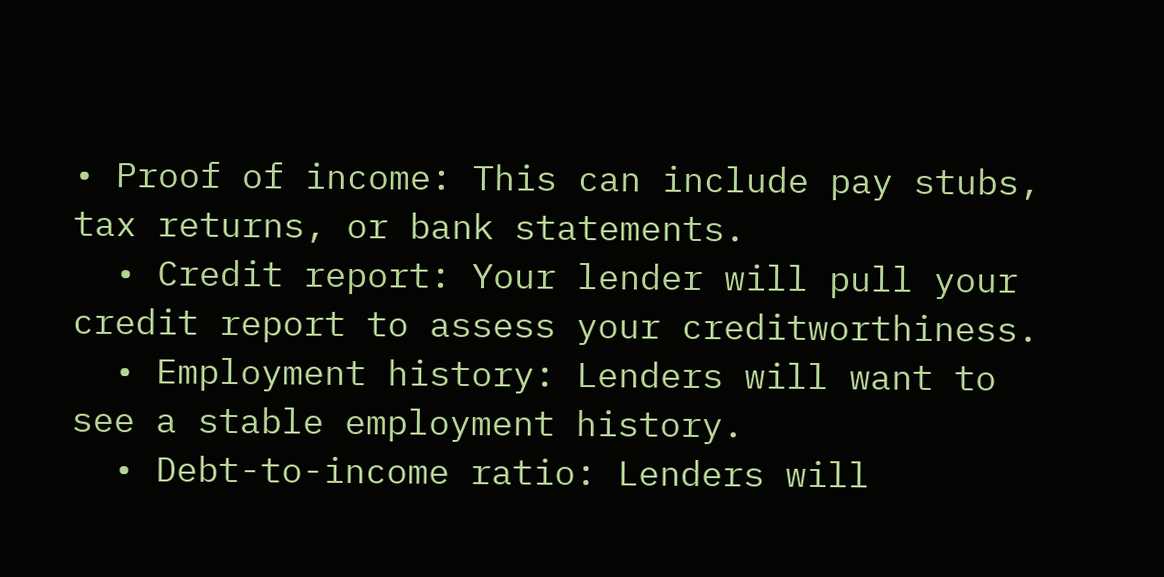• Proof of income: This can include pay stubs, tax returns, or bank statements.
  • Credit report: Your lender will pull your credit report to assess your creditworthiness.
  • Employment history: Lenders will want to see a stable employment history.
  • Debt-to-income ratio: Lenders will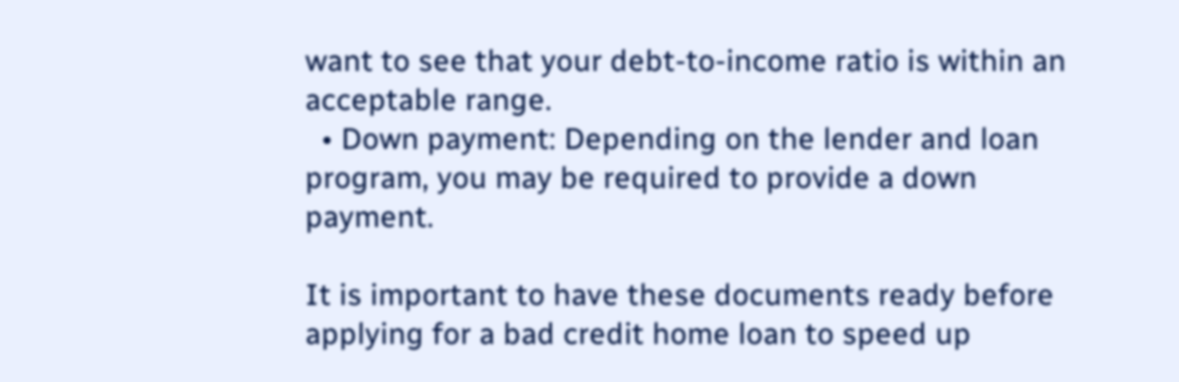want to see that your debt-to-income ratio is within an acceptable range.
  • Down payment: Depending on the lender and loan program, you may be required to provide a down payment.

It is important to have these documents ready before applying for a bad credit home loan to speed up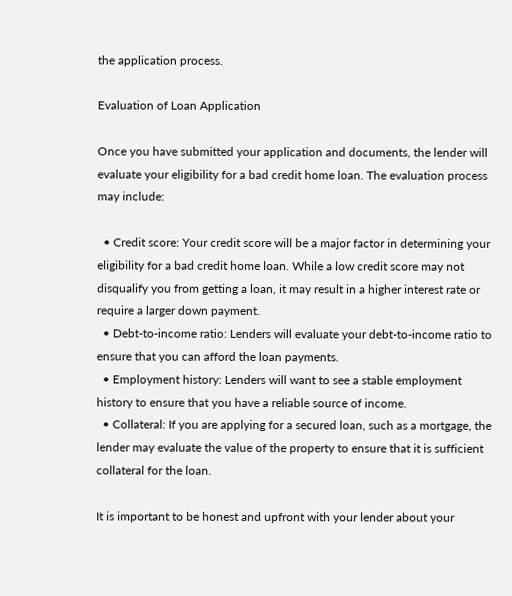the application process.

Evaluation of Loan Application

Once you have submitted your application and documents, the lender will evaluate your eligibility for a bad credit home loan. The evaluation process may include:

  • Credit score: Your credit score will be a major factor in determining your eligibility for a bad credit home loan. While a low credit score may not disqualify you from getting a loan, it may result in a higher interest rate or require a larger down payment.
  • Debt-to-income ratio: Lenders will evaluate your debt-to-income ratio to ensure that you can afford the loan payments.
  • Employment history: Lenders will want to see a stable employment history to ensure that you have a reliable source of income.
  • Collateral: If you are applying for a secured loan, such as a mortgage, the lender may evaluate the value of the property to ensure that it is sufficient collateral for the loan.

It is important to be honest and upfront with your lender about your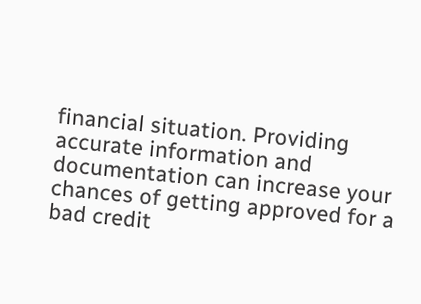financial situation. Providing accurate information and documentation can increase your chances of getting approved for a bad credit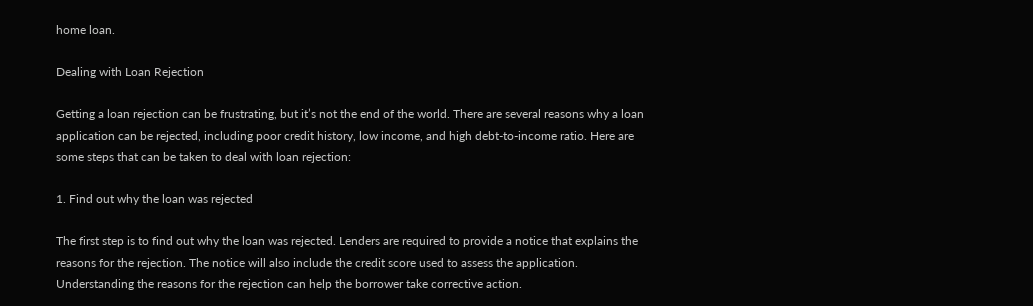home loan.

Dealing with Loan Rejection

Getting a loan rejection can be frustrating, but it’s not the end of the world. There are several reasons why a loan application can be rejected, including poor credit history, low income, and high debt-to-income ratio. Here are some steps that can be taken to deal with loan rejection:

1. Find out why the loan was rejected

The first step is to find out why the loan was rejected. Lenders are required to provide a notice that explains the reasons for the rejection. The notice will also include the credit score used to assess the application. Understanding the reasons for the rejection can help the borrower take corrective action.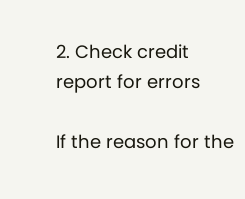2. Check credit report for errors

If the reason for the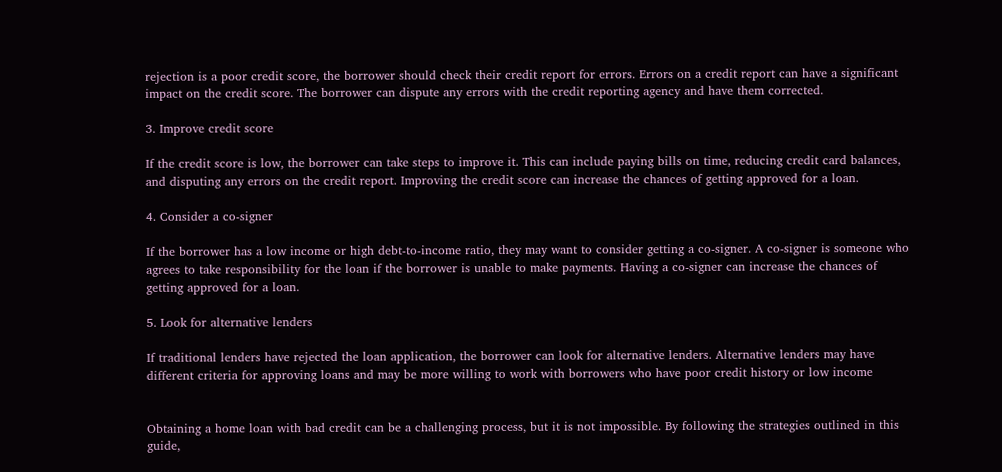rejection is a poor credit score, the borrower should check their credit report for errors. Errors on a credit report can have a significant impact on the credit score. The borrower can dispute any errors with the credit reporting agency and have them corrected.

3. Improve credit score

If the credit score is low, the borrower can take steps to improve it. This can include paying bills on time, reducing credit card balances, and disputing any errors on the credit report. Improving the credit score can increase the chances of getting approved for a loan.

4. Consider a co-signer

If the borrower has a low income or high debt-to-income ratio, they may want to consider getting a co-signer. A co-signer is someone who agrees to take responsibility for the loan if the borrower is unable to make payments. Having a co-signer can increase the chances of getting approved for a loan.

5. Look for alternative lenders

If traditional lenders have rejected the loan application, the borrower can look for alternative lenders. Alternative lenders may have different criteria for approving loans and may be more willing to work with borrowers who have poor credit history or low income


Obtaining a home loan with bad credit can be a challenging process, but it is not impossible. By following the strategies outlined in this guide,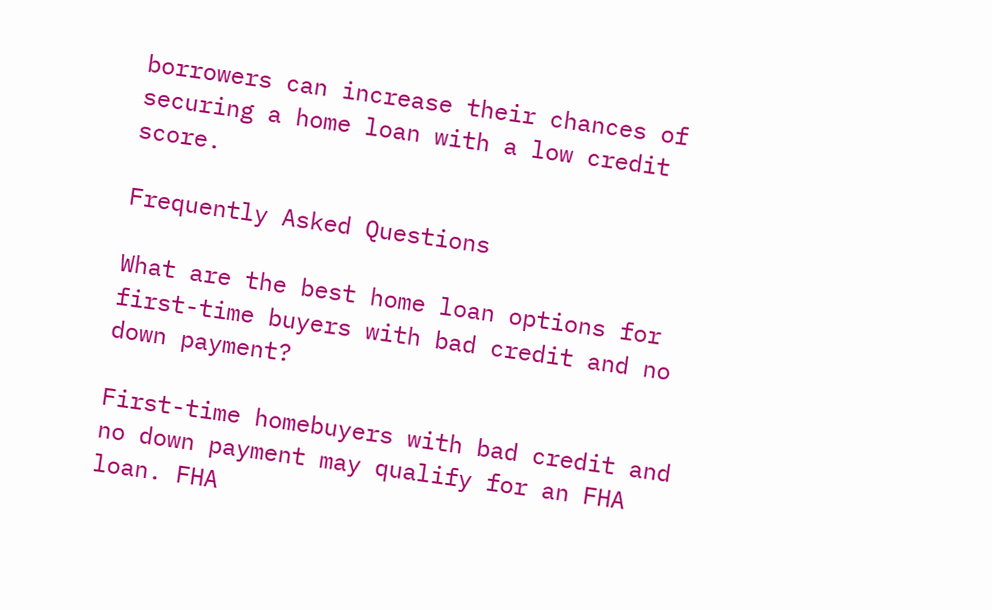borrowers can increase their chances of securing a home loan with a low credit score.

Frequently Asked Questions

What are the best home loan options for first-time buyers with bad credit and no down payment?

First-time homebuyers with bad credit and no down payment may qualify for an FHA loan. FHA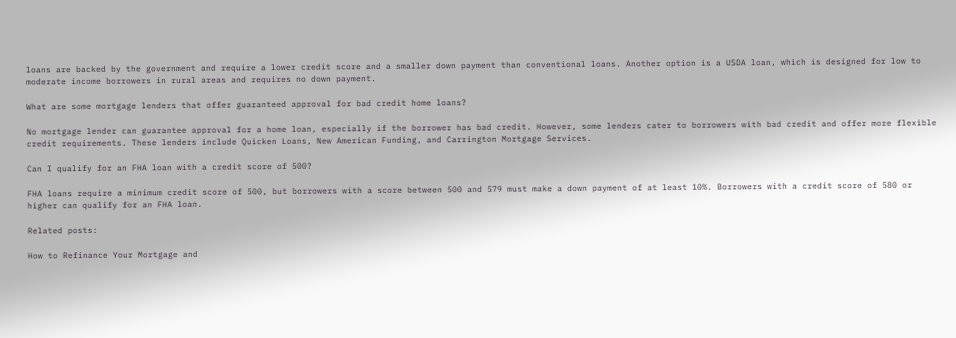loans are backed by the government and require a lower credit score and a smaller down payment than conventional loans. Another option is a USDA loan, which is designed for low to moderate income borrowers in rural areas and requires no down payment.

What are some mortgage lenders that offer guaranteed approval for bad credit home loans?

No mortgage lender can guarantee approval for a home loan, especially if the borrower has bad credit. However, some lenders cater to borrowers with bad credit and offer more flexible credit requirements. These lenders include Quicken Loans, New American Funding, and Carrington Mortgage Services.

Can I qualify for an FHA loan with a credit score of 500?

FHA loans require a minimum credit score of 500, but borrowers with a score between 500 and 579 must make a down payment of at least 10%. Borrowers with a credit score of 580 or higher can qualify for an FHA loan.

Related posts:

How to Refinance Your Mortgage and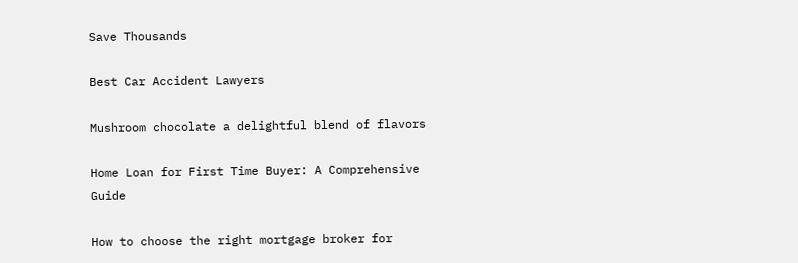Save Thousands

Best Car Accident Lawyers

Mushroom chocolate a delightful blend of flavors

Home Loan for First Time Buyer: A Comprehensive Guide

How to choose the right mortgage broker for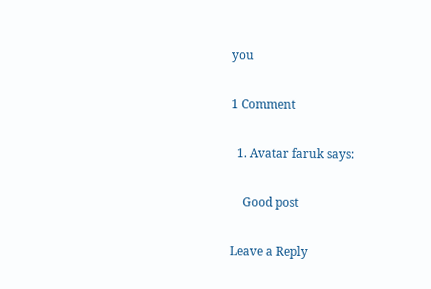you

1 Comment

  1. Avatar faruk says:

    Good post

Leave a Reply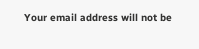Your email address will not be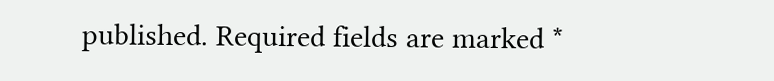published. Required fields are marked *